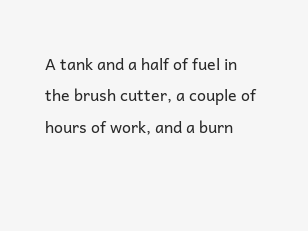A tank and a half of fuel in the brush cutter, a couple of hours of work, and a burn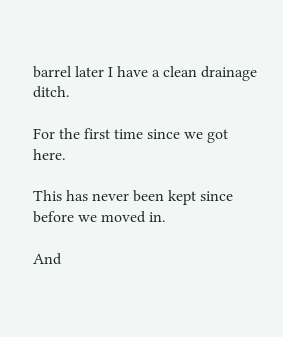barrel later I have a clean drainage ditch.

For the first time since we got here.

This has never been kept since before we moved in.

And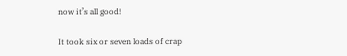now it’s all good!

It took six or seven loads of crap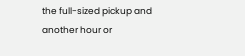the full-sized pickup and another hour or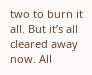two to burn it all. But it’s all cleared away now. All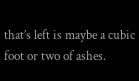that’s left is maybe a cubic foot or two of ashes.